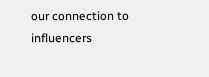our connection to influencers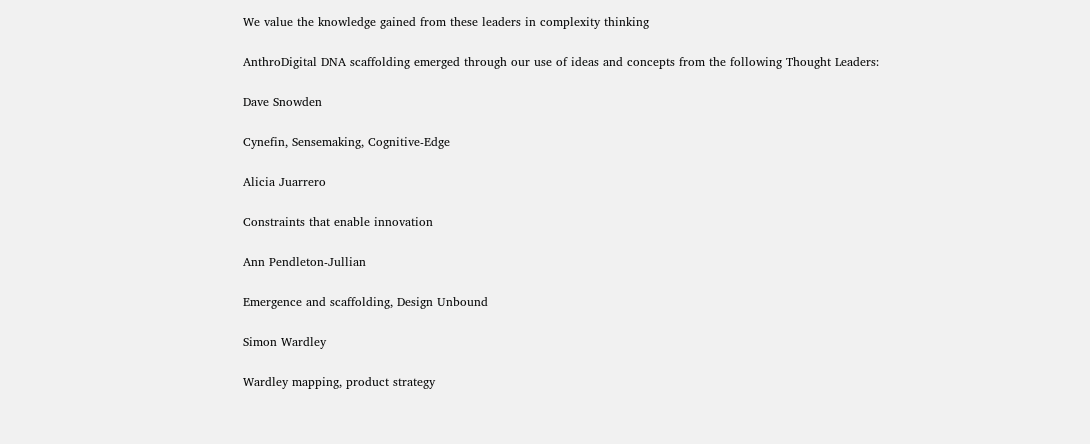We value the knowledge gained from these leaders in complexity thinking

AnthroDigital DNA scaffolding emerged through our use of ideas and concepts from the following Thought Leaders:

Dave Snowden

Cynefin, Sensemaking, Cognitive-Edge

Alicia Juarrero

Constraints that enable innovation

Ann Pendleton-Jullian

Emergence and scaffolding, Design Unbound

Simon Wardley

Wardley mapping, product strategy